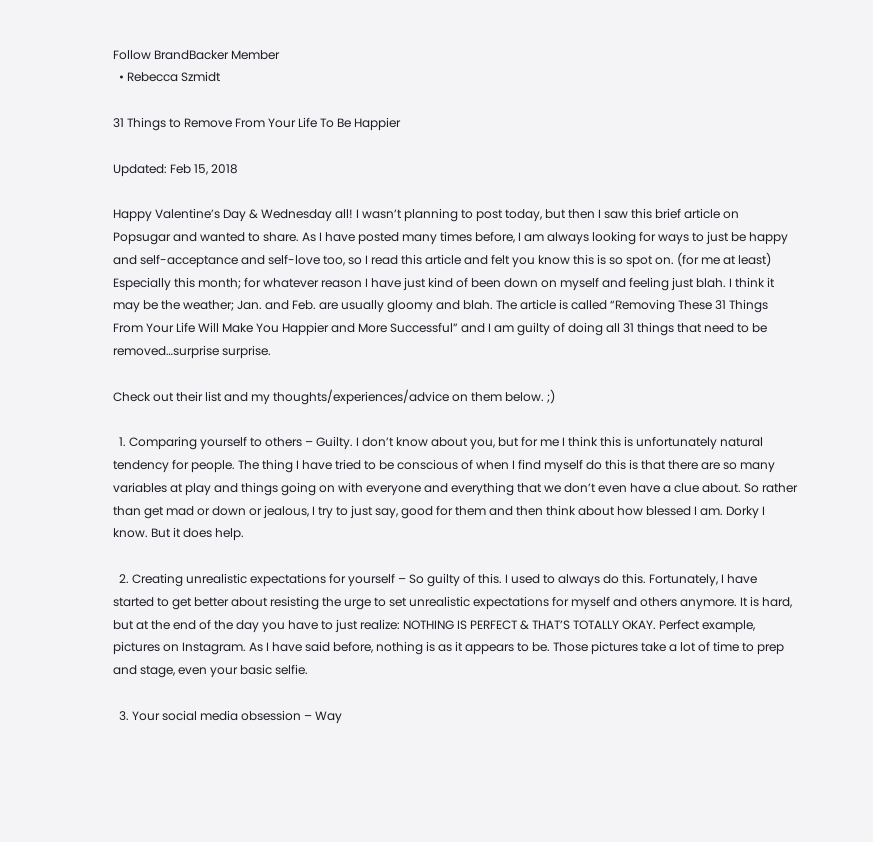Follow BrandBacker Member
  • Rebecca Szmidt

31 Things to Remove From Your Life To Be Happier

Updated: Feb 15, 2018

Happy Valentine’s Day & Wednesday all! I wasn’t planning to post today, but then I saw this brief article on Popsugar and wanted to share. As I have posted many times before, I am always looking for ways to just be happy and self-acceptance and self-love too, so I read this article and felt you know this is so spot on. (for me at least) Especially this month; for whatever reason I have just kind of been down on myself and feeling just blah. I think it may be the weather; Jan. and Feb. are usually gloomy and blah. The article is called “Removing These 31 Things From Your Life Will Make You Happier and More Successful” and I am guilty of doing all 31 things that need to be removed…surprise surprise.

Check out their list and my thoughts/experiences/advice on them below. ;)

  1. Comparing yourself to others – Guilty. I don’t know about you, but for me I think this is unfortunately natural tendency for people. The thing I have tried to be conscious of when I find myself do this is that there are so many variables at play and things going on with everyone and everything that we don’t even have a clue about. So rather than get mad or down or jealous, I try to just say, good for them and then think about how blessed I am. Dorky I know. But it does help.

  2. Creating unrealistic expectations for yourself – So guilty of this. I used to always do this. Fortunately, I have started to get better about resisting the urge to set unrealistic expectations for myself and others anymore. It is hard, but at the end of the day you have to just realize: NOTHING IS PERFECT & THAT’S TOTALLY OKAY. Perfect example, pictures on Instagram. As I have said before, nothing is as it appears to be. Those pictures take a lot of time to prep and stage, even your basic selfie.

  3. Your social media obsession – Way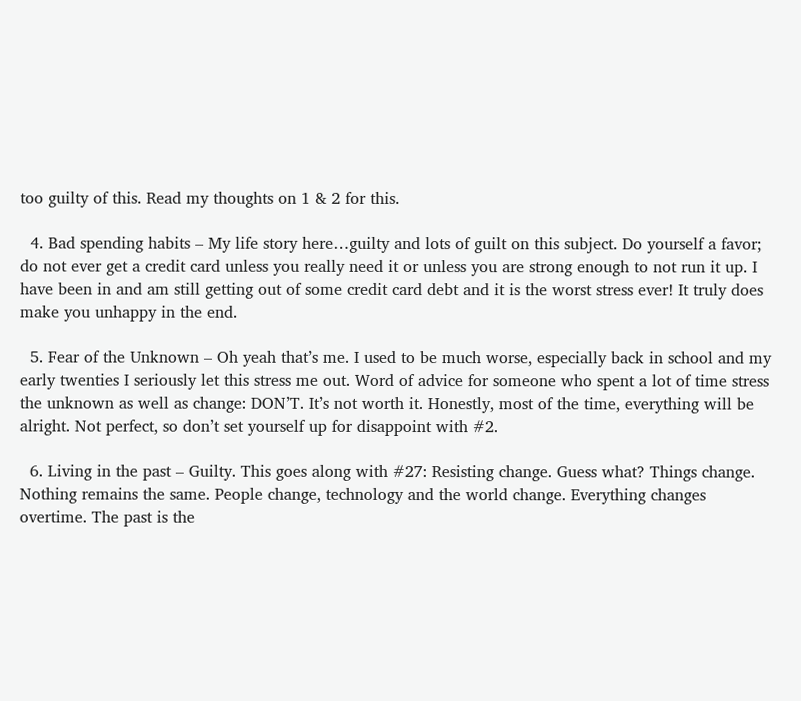too guilty of this. Read my thoughts on 1 & 2 for this.

  4. Bad spending habits – My life story here…guilty and lots of guilt on this subject. Do yourself a favor; do not ever get a credit card unless you really need it or unless you are strong enough to not run it up. I have been in and am still getting out of some credit card debt and it is the worst stress ever! It truly does make you unhappy in the end.

  5. Fear of the Unknown – Oh yeah that’s me. I used to be much worse, especially back in school and my early twenties I seriously let this stress me out. Word of advice for someone who spent a lot of time stress the unknown as well as change: DON’T. It’s not worth it. Honestly, most of the time, everything will be alright. Not perfect, so don’t set yourself up for disappoint with #2.

  6. Living in the past – Guilty. This goes along with #27: Resisting change. Guess what? Things change. Nothing remains the same. People change, technology and the world change. Everything changes overtime. The past is the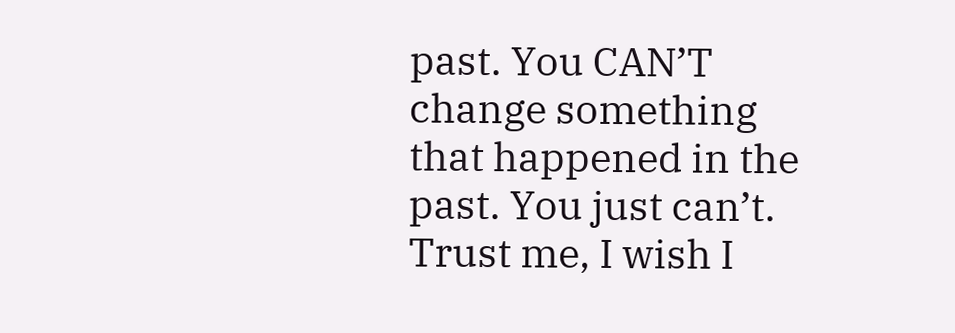past. You CAN’T change something that happened in the past. You just can’t. Trust me, I wish I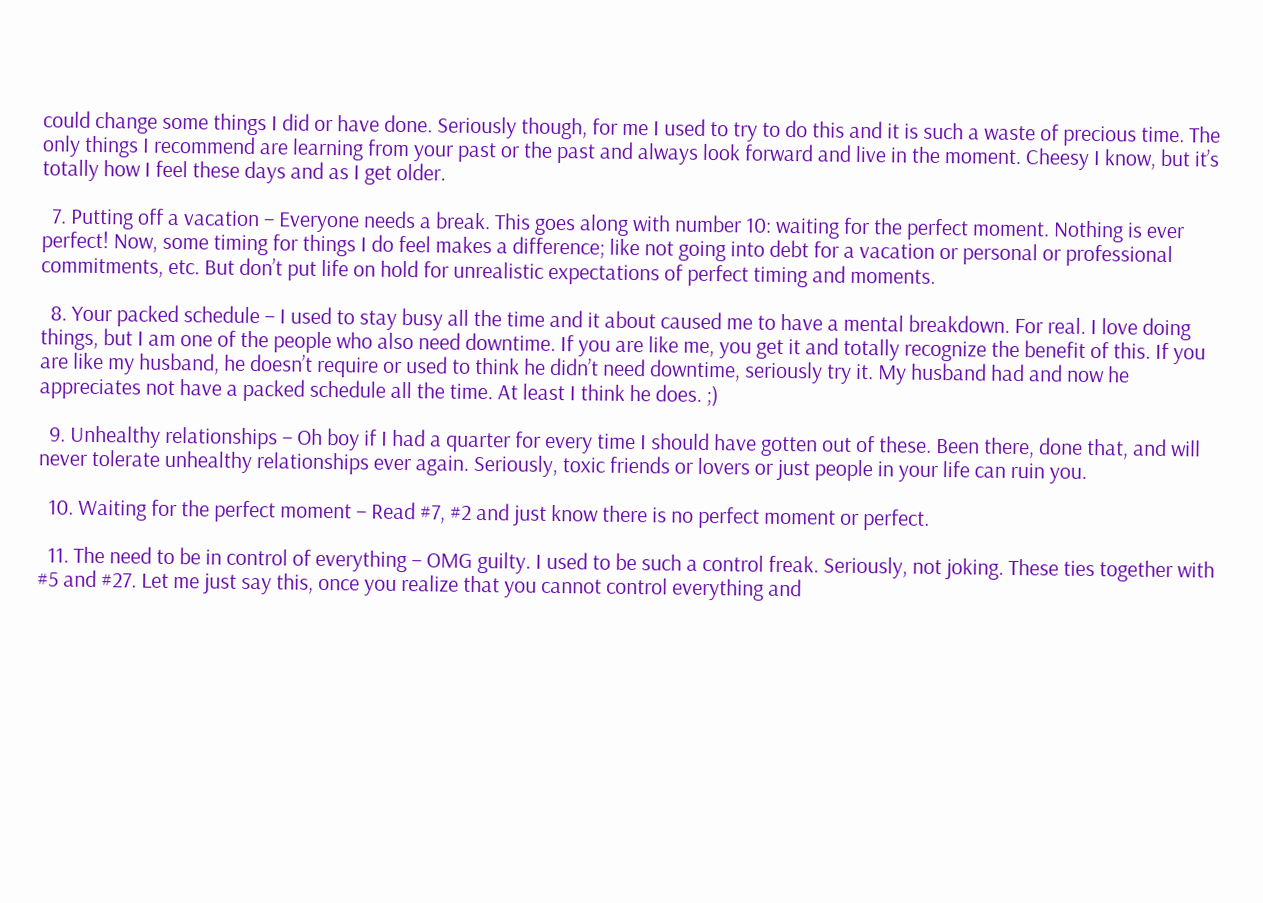could change some things I did or have done. Seriously though, for me I used to try to do this and it is such a waste of precious time. The only things I recommend are learning from your past or the past and always look forward and live in the moment. Cheesy I know, but it’s totally how I feel these days and as I get older.

  7. Putting off a vacation – Everyone needs a break. This goes along with number 10: waiting for the perfect moment. Nothing is ever perfect! Now, some timing for things I do feel makes a difference; like not going into debt for a vacation or personal or professional commitments, etc. But don’t put life on hold for unrealistic expectations of perfect timing and moments.

  8. Your packed schedule – I used to stay busy all the time and it about caused me to have a mental breakdown. For real. I love doing things, but I am one of the people who also need downtime. If you are like me, you get it and totally recognize the benefit of this. If you are like my husband, he doesn’t require or used to think he didn’t need downtime, seriously try it. My husband had and now he appreciates not have a packed schedule all the time. At least I think he does. ;)

  9. Unhealthy relationships – Oh boy if I had a quarter for every time I should have gotten out of these. Been there, done that, and will never tolerate unhealthy relationships ever again. Seriously, toxic friends or lovers or just people in your life can ruin you.

  10. Waiting for the perfect moment – Read #7, #2 and just know there is no perfect moment or perfect.

  11. The need to be in control of everything – OMG guilty. I used to be such a control freak. Seriously, not joking. These ties together with #5 and #27. Let me just say this, once you realize that you cannot control everything and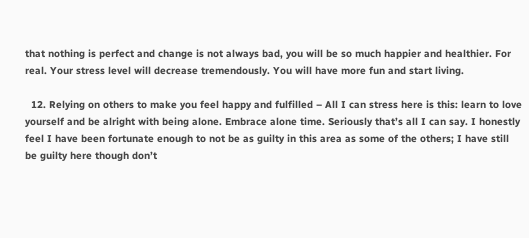that nothing is perfect and change is not always bad, you will be so much happier and healthier. For real. Your stress level will decrease tremendously. You will have more fun and start living.

  12. Relying on others to make you feel happy and fulfilled – All I can stress here is this: learn to love yourself and be alright with being alone. Embrace alone time. Seriously that’s all I can say. I honestly feel I have been fortunate enough to not be as guilty in this area as some of the others; I have still be guilty here though don’t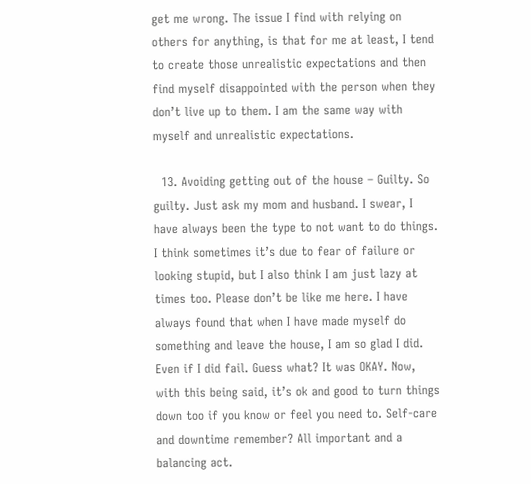get me wrong. The issue I find with relying on others for anything, is that for me at least, I tend to create those unrealistic expectations and then find myself disappointed with the person when they don’t live up to them. I am the same way with myself and unrealistic expectations.

  13. Avoiding getting out of the house – Guilty. So guilty. Just ask my mom and husband. I swear, I have always been the type to not want to do things. I think sometimes it’s due to fear of failure or looking stupid, but I also think I am just lazy at times too. Please don’t be like me here. I have always found that when I have made myself do something and leave the house, I am so glad I did. Even if I did fail. Guess what? It was OKAY. Now, with this being said, it’s ok and good to turn things down too if you know or feel you need to. Self-care and downtime remember? All important and a balancing act.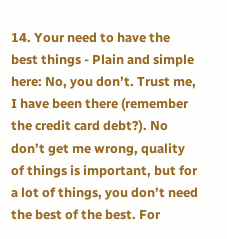14. Your need to have the best things - Plain and simple here: No, you don’t. Trust me, I have been there (remember the credit card debt?). No don’t get me wrong, quality of things is important, but for a lot of things, you don’t need the best of the best. For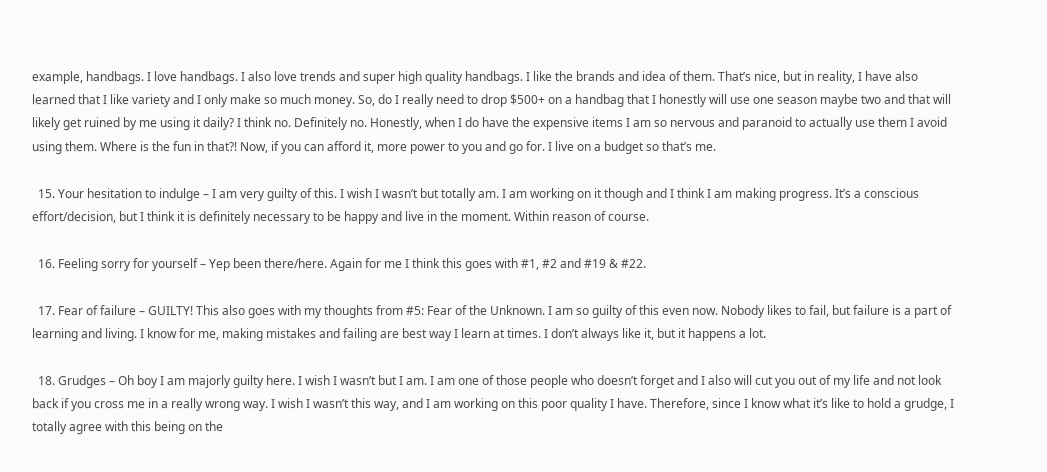example, handbags. I love handbags. I also love trends and super high quality handbags. I like the brands and idea of them. That’s nice, but in reality, I have also learned that I like variety and I only make so much money. So, do I really need to drop $500+ on a handbag that I honestly will use one season maybe two and that will likely get ruined by me using it daily? I think no. Definitely no. Honestly, when I do have the expensive items I am so nervous and paranoid to actually use them I avoid using them. Where is the fun in that?! Now, if you can afford it, more power to you and go for. I live on a budget so that’s me.

  15. Your hesitation to indulge – I am very guilty of this. I wish I wasn’t but totally am. I am working on it though and I think I am making progress. It’s a conscious effort/decision, but I think it is definitely necessary to be happy and live in the moment. Within reason of course.

  16. Feeling sorry for yourself – Yep been there/here. Again for me I think this goes with #1, #2 and #19 & #22.

  17. Fear of failure – GUILTY! This also goes with my thoughts from #5: Fear of the Unknown. I am so guilty of this even now. Nobody likes to fail, but failure is a part of learning and living. I know for me, making mistakes and failing are best way I learn at times. I don’t always like it, but it happens a lot.

  18. Grudges – Oh boy I am majorly guilty here. I wish I wasn’t but I am. I am one of those people who doesn’t forget and I also will cut you out of my life and not look back if you cross me in a really wrong way. I wish I wasn’t this way, and I am working on this poor quality I have. Therefore, since I know what it’s like to hold a grudge, I totally agree with this being on the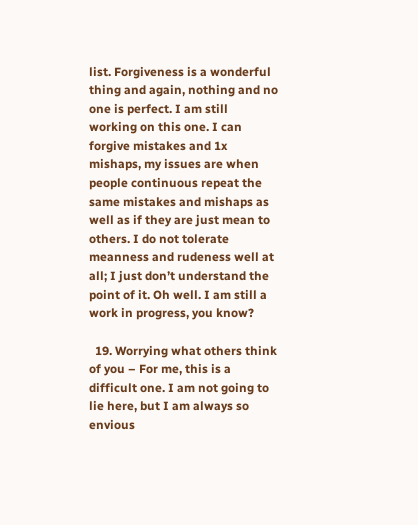list. Forgiveness is a wonderful thing and again, nothing and no one is perfect. I am still working on this one. I can forgive mistakes and 1x mishaps, my issues are when people continuous repeat the same mistakes and mishaps as well as if they are just mean to others. I do not tolerate meanness and rudeness well at all; I just don’t understand the point of it. Oh well. I am still a work in progress, you know?

  19. Worrying what others think of you – For me, this is a difficult one. I am not going to lie here, but I am always so envious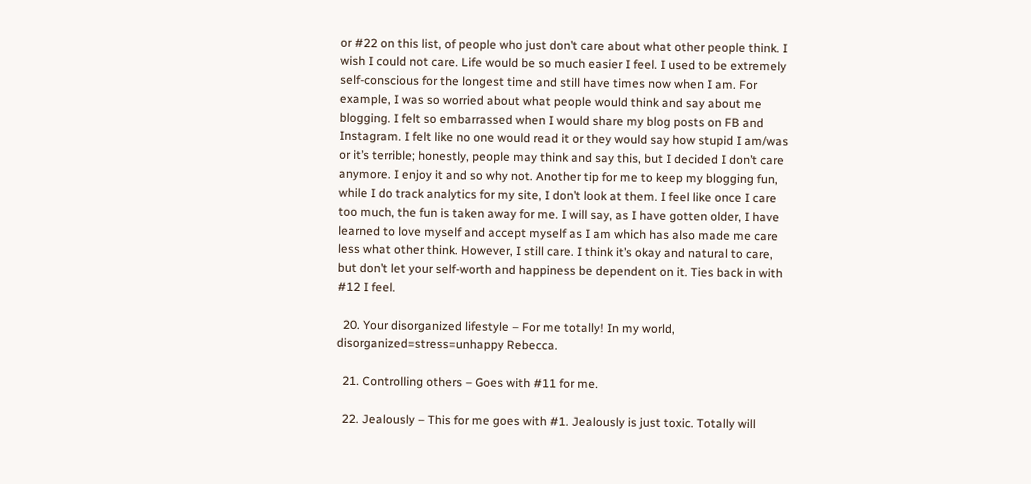or #22 on this list, of people who just don’t care about what other people think. I wish I could not care. Life would be so much easier I feel. I used to be extremely self-conscious for the longest time and still have times now when I am. For example, I was so worried about what people would think and say about me blogging. I felt so embarrassed when I would share my blog posts on FB and Instagram. I felt like no one would read it or they would say how stupid I am/was or it’s terrible; honestly, people may think and say this, but I decided I don’t care anymore. I enjoy it and so why not. Another tip for me to keep my blogging fun, while I do track analytics for my site, I don’t look at them. I feel like once I care too much, the fun is taken away for me. I will say, as I have gotten older, I have learned to love myself and accept myself as I am which has also made me care less what other think. However, I still care. I think it’s okay and natural to care, but don’t let your self-worth and happiness be dependent on it. Ties back in with #12 I feel.

  20. Your disorganized lifestyle – For me totally! In my world, disorganized=stress=unhappy Rebecca.

  21. Controlling others – Goes with #11 for me.

  22. Jealously – This for me goes with #1. Jealously is just toxic. Totally will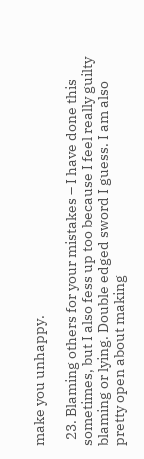make you unhappy.

  23. Blaming others for your mistakes – I have done this sometimes, but I also fess up too because I feel really guilty blaming or lying. Double edged sword I guess. I am also pretty open about making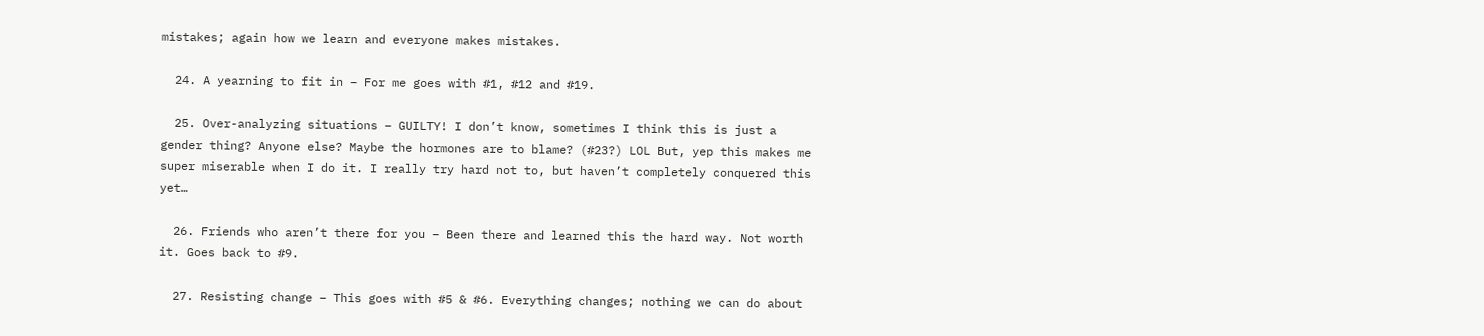mistakes; again how we learn and everyone makes mistakes.

  24. A yearning to fit in – For me goes with #1, #12 and #19.

  25. Over-analyzing situations – GUILTY! I don’t know, sometimes I think this is just a gender thing? Anyone else? Maybe the hormones are to blame? (#23?) LOL But, yep this makes me super miserable when I do it. I really try hard not to, but haven’t completely conquered this yet…

  26. Friends who aren’t there for you – Been there and learned this the hard way. Not worth it. Goes back to #9.

  27. Resisting change – This goes with #5 & #6. Everything changes; nothing we can do about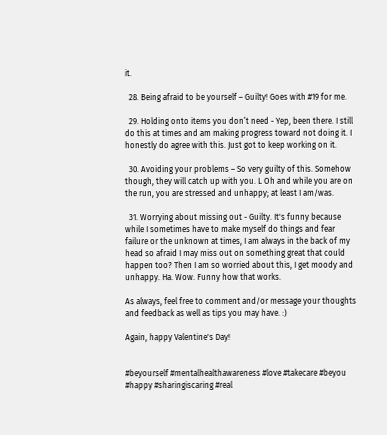it.

  28. Being afraid to be yourself – Guilty! Goes with #19 for me.

  29. Holding onto items you don’t need - Yep, been there. I still do this at times and am making progress toward not doing it. I honestly do agree with this. Just got to keep working on it.

  30. Avoiding your problems – So very guilty of this. Somehow though, they will catch up with you. L Oh and while you are on the run, you are stressed and unhappy; at least I am/was.

  31. Worrying about missing out - Guilty. It's funny because while I sometimes have to make myself do things and fear failure or the unknown at times, I am always in the back of my head so afraid I may miss out on something great that could happen too? Then I am so worried about this, I get moody and unhappy. Ha. Wow. Funny how that works.

As always, feel free to comment and/or message your thoughts and feedback as well as tips you may have. :)

Again, happy Valentine's Day!


#beyourself #mentalhealthawareness #love #takecare #beyou #happy #sharingiscaring #real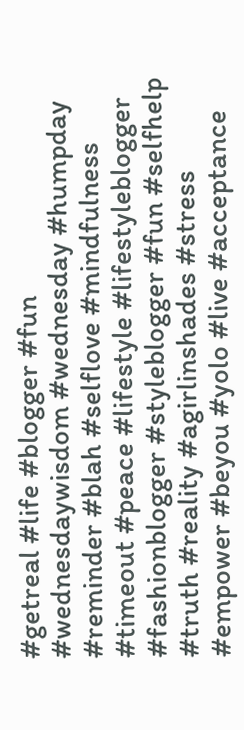#getreal #life #blogger #fun #wednesdaywisdom #wednesday #humpday #reminder #blah #selflove #mindfulness #timeout #peace #lifestyle #lifestyleblogger #fashionblogger #styleblogger #fun #selfhelp #truth #reality #agirlinshades #stress #empower #beyou #yolo #live #acceptance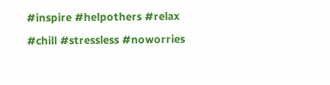#inspire #helpothers #relax #chill #stressless #noworries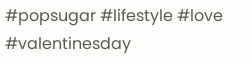#popsugar #lifestyle #love #valentinesday